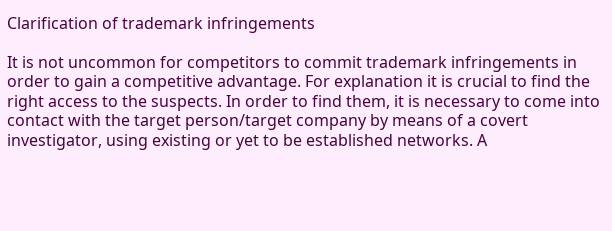Clarification of trademark infringements

It is not uncommon for competitors to commit trademark infringements in order to gain a competitive advantage. For explanation it is crucial to find the right access to the suspects. In order to find them, it is necessary to come into contact with the target person/target company by means of a covert investigator, using existing or yet to be established networks. A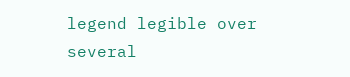legend legible over several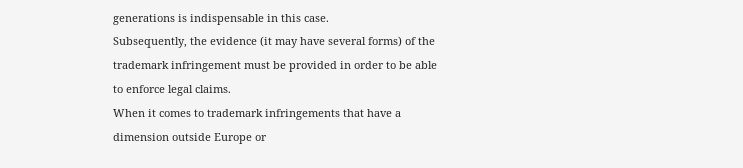generations is indispensable in this case.
Subsequently, the evidence (it may have several forms) of the trademark infringement must be provided in order to be able to enforce legal claims.
When it comes to trademark infringements that have a dimension outside Europe or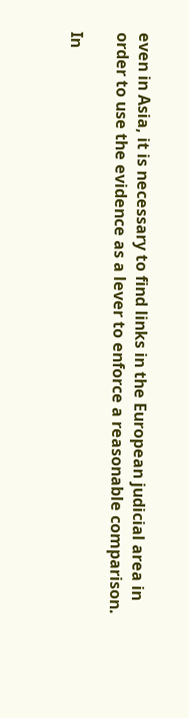even in Asia, it is necessary to find links in the European judicial area in order to use the evidence as a lever to enforce a reasonable comparison.

In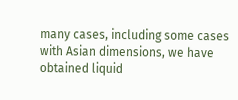many cases, including some cases with Asian dimensions, we have obtained liquid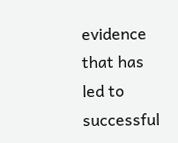evidence that has led to successful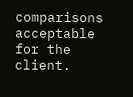comparisons acceptable for the client.